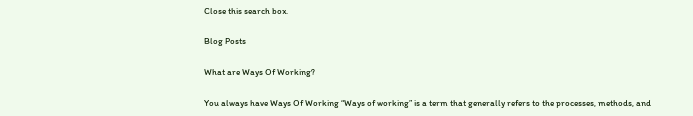Close this search box.

Blog Posts

What are Ways Of Working?

You always have Ways Of Working “Ways of working” is a term that generally refers to the processes, methods, and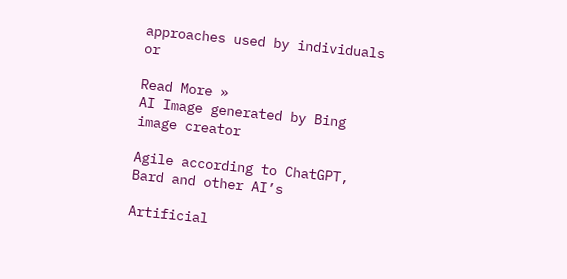approaches used by individuals or

Read More »
AI Image generated by Bing image creator

Agile according to ChatGPT, Bard and other AI’s

Artificial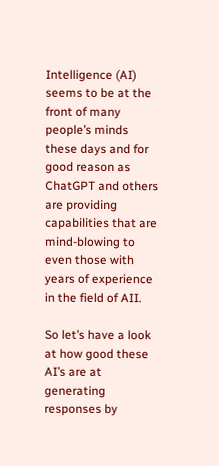Intelligence (AI) seems to be at the front of many people’s minds these days and for good reason as ChatGPT and others are providing capabilities that are mind-blowing to even those with years of experience in the field of AII.

So let’s have a look at how good these AI’s are at generating responses by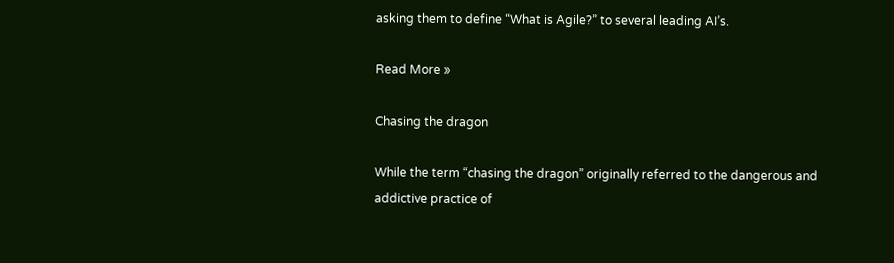asking them to define “What is Agile?” to several leading AI’s.

Read More »

Chasing the dragon

While the term “chasing the dragon” originally referred to the dangerous and addictive practice of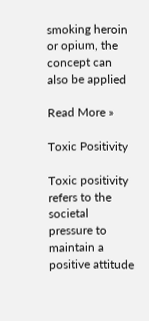smoking heroin or opium, the concept can also be applied

Read More »

Toxic Positivity

Toxic positivity refers to the societal pressure to maintain a positive attitude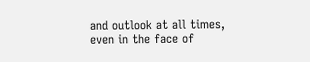and outlook at all times, even in the face of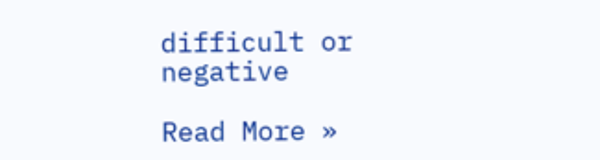difficult or negative

Read More »